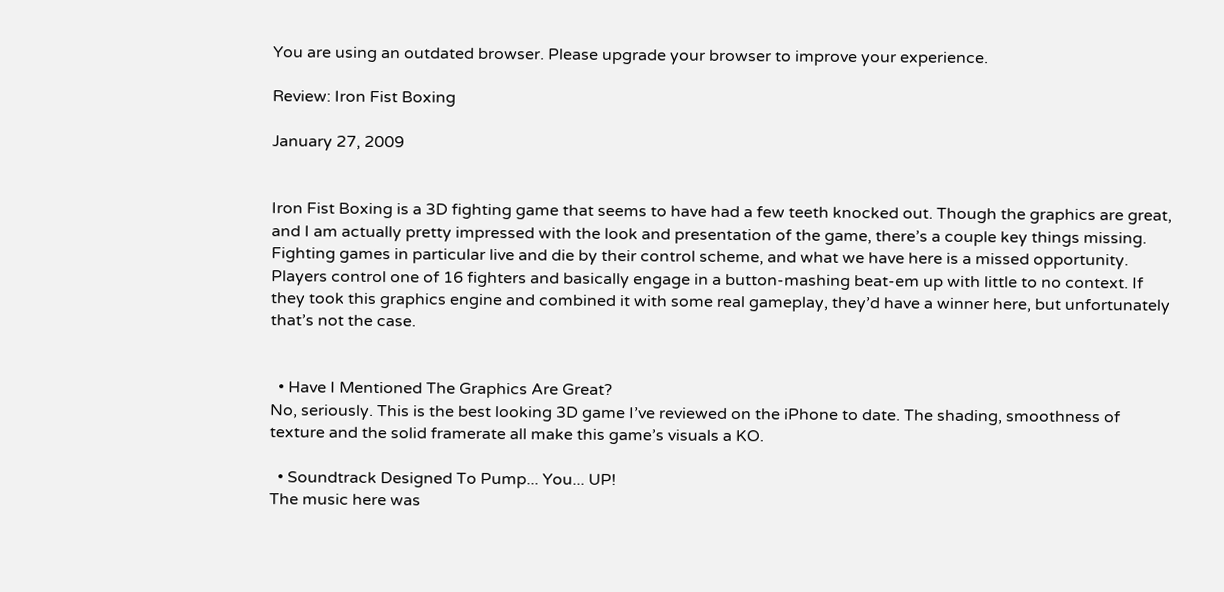You are using an outdated browser. Please upgrade your browser to improve your experience.

Review: Iron Fist Boxing

January 27, 2009


Iron Fist Boxing is a 3D fighting game that seems to have had a few teeth knocked out. Though the graphics are great, and I am actually pretty impressed with the look and presentation of the game, there’s a couple key things missing. Fighting games in particular live and die by their control scheme, and what we have here is a missed opportunity. Players control one of 16 fighters and basically engage in a button-mashing beat-em up with little to no context. If they took this graphics engine and combined it with some real gameplay, they’d have a winner here, but unfortunately that’s not the case.


  • Have I Mentioned The Graphics Are Great?
No, seriously. This is the best looking 3D game I’ve reviewed on the iPhone to date. The shading, smoothness of texture and the solid framerate all make this game’s visuals a KO.

  • Soundtrack Designed To Pump... You... UP!
The music here was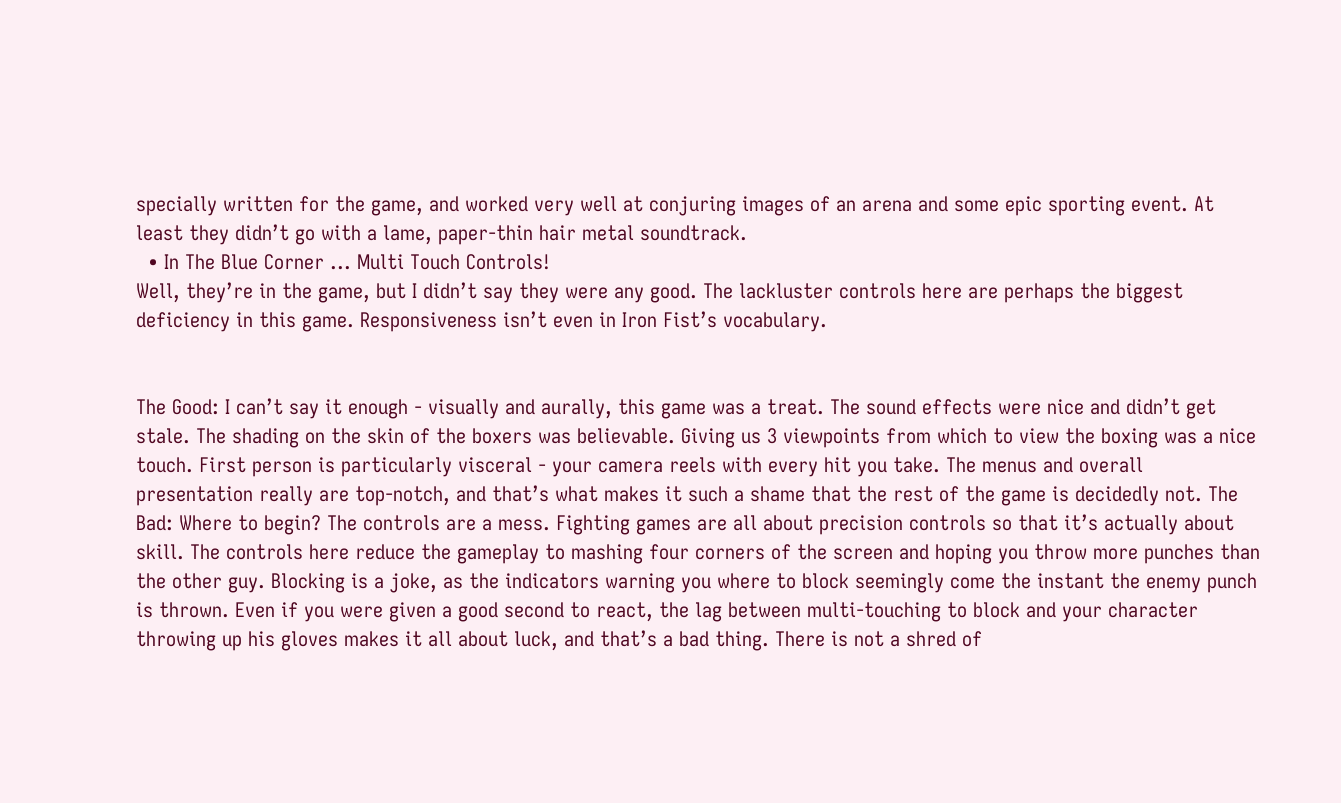specially written for the game, and worked very well at conjuring images of an arena and some epic sporting event. At least they didn’t go with a lame, paper-thin hair metal soundtrack.
  • In The Blue Corner ... Multi Touch Controls!
Well, they’re in the game, but I didn’t say they were any good. The lackluster controls here are perhaps the biggest deficiency in this game. Responsiveness isn’t even in Iron Fist’s vocabulary.


The Good: I can’t say it enough - visually and aurally, this game was a treat. The sound effects were nice and didn’t get stale. The shading on the skin of the boxers was believable. Giving us 3 viewpoints from which to view the boxing was a nice touch. First person is particularly visceral - your camera reels with every hit you take. The menus and overall presentation really are top-notch, and that’s what makes it such a shame that the rest of the game is decidedly not. The Bad: Where to begin? The controls are a mess. Fighting games are all about precision controls so that it’s actually about skill. The controls here reduce the gameplay to mashing four corners of the screen and hoping you throw more punches than the other guy. Blocking is a joke, as the indicators warning you where to block seemingly come the instant the enemy punch is thrown. Even if you were given a good second to react, the lag between multi-touching to block and your character throwing up his gloves makes it all about luck, and that’s a bad thing. There is not a shred of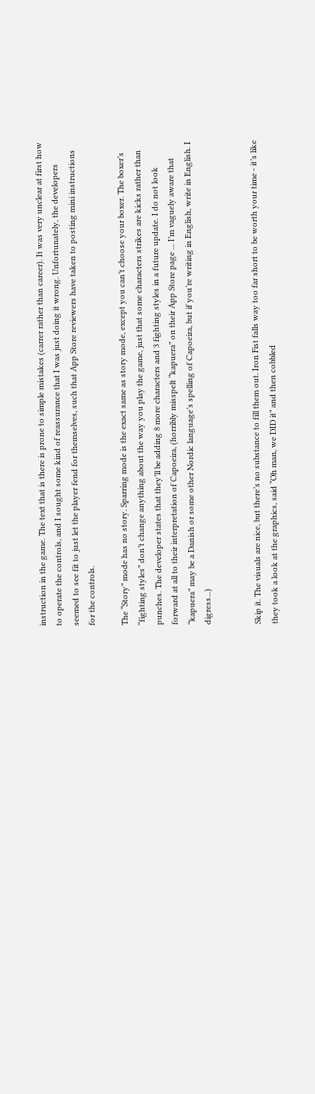instruction in the game. The text that is there is prone to simple mistakes (carrer rather than career). It was very unclear at first how to operate the controls, and I sought some kind of reassurance that I was just doing it wrong. Unfortunately, the developers seemed to see fit to just let the player fend for themselves, such that App Store reviewers have taken to posting mini instructions for the controls.

The “Story” mode has no story. Sparring mode is the exact same as story mode, except you can’t choose your boxer. The boxer’s “fighting styles” don’t change anything about the way you play the game, just that some characters strikes are kicks rather than punches. The developer states that they’ll be adding 8 more characters and 3 fighting styles in a future update. I do not look forward at all to their interpretation of Capoeira, (horribly misspelt “kapuera” on their App Store page ... I’m vaguely aware that “kapuera” may be a Danish or some other Nordic language’s spelling of Capoeira, but if you’re writing in English, write in English. I digress...)


Skip it. The visuals are nice, but there’s no substance to fill them out. Iron Fist falls way too far short to be worth your time - it’s like they took a look at the graphics, said “Oh man, we DID it” and then cobbled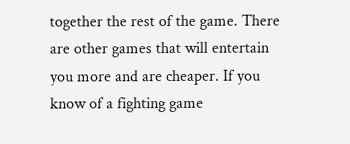together the rest of the game. There are other games that will entertain you more and are cheaper. If you know of a fighting game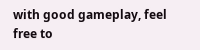with good gameplay, feel free to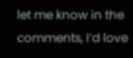let me know in the comments, I’d love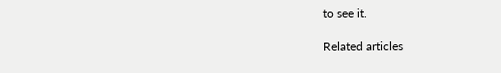to see it.

Related articles